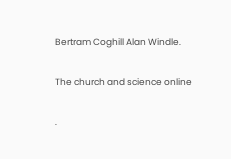Bertram Coghill Alan Windle.

The church and science online

.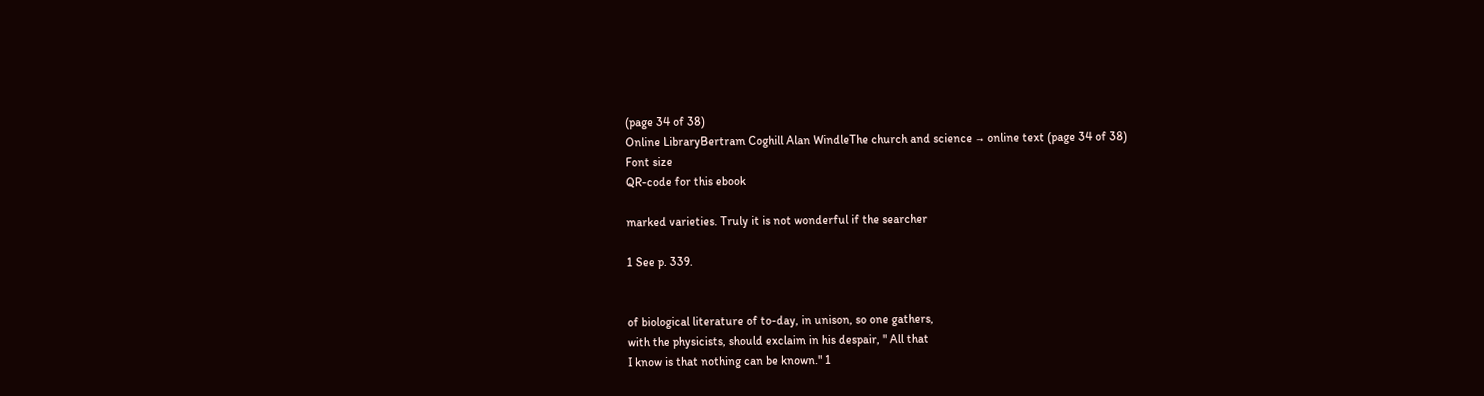(page 34 of 38)
Online LibraryBertram Coghill Alan WindleThe church and science → online text (page 34 of 38)
Font size
QR-code for this ebook

marked varieties. Truly it is not wonderful if the searcher

1 See p. 339.


of biological literature of to-day, in unison, so one gathers,
with the physicists, should exclaim in his despair, " All that
I know is that nothing can be known." 1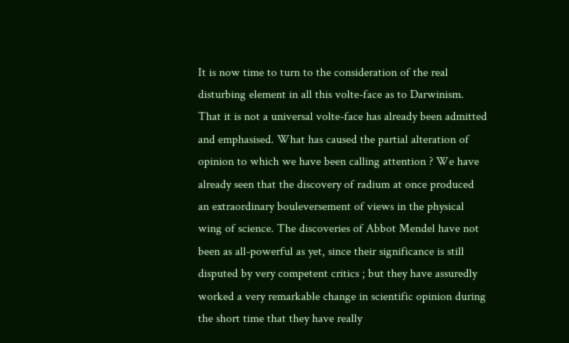It is now time to turn to the consideration of the real
disturbing element in all this volte-face as to Darwinism.
That it is not a universal volte-face has already been admitted
and emphasised. What has caused the partial alteration of
opinion to which we have been calling attention ? We have
already seen that the discovery of radium at once produced
an extraordinary bouleversement of views in the physical
wing of science. The discoveries of Abbot Mendel have not
been as all-powerful as yet, since their significance is still
disputed by very competent critics ; but they have assuredly
worked a very remarkable change in scientific opinion during
the short time that they have really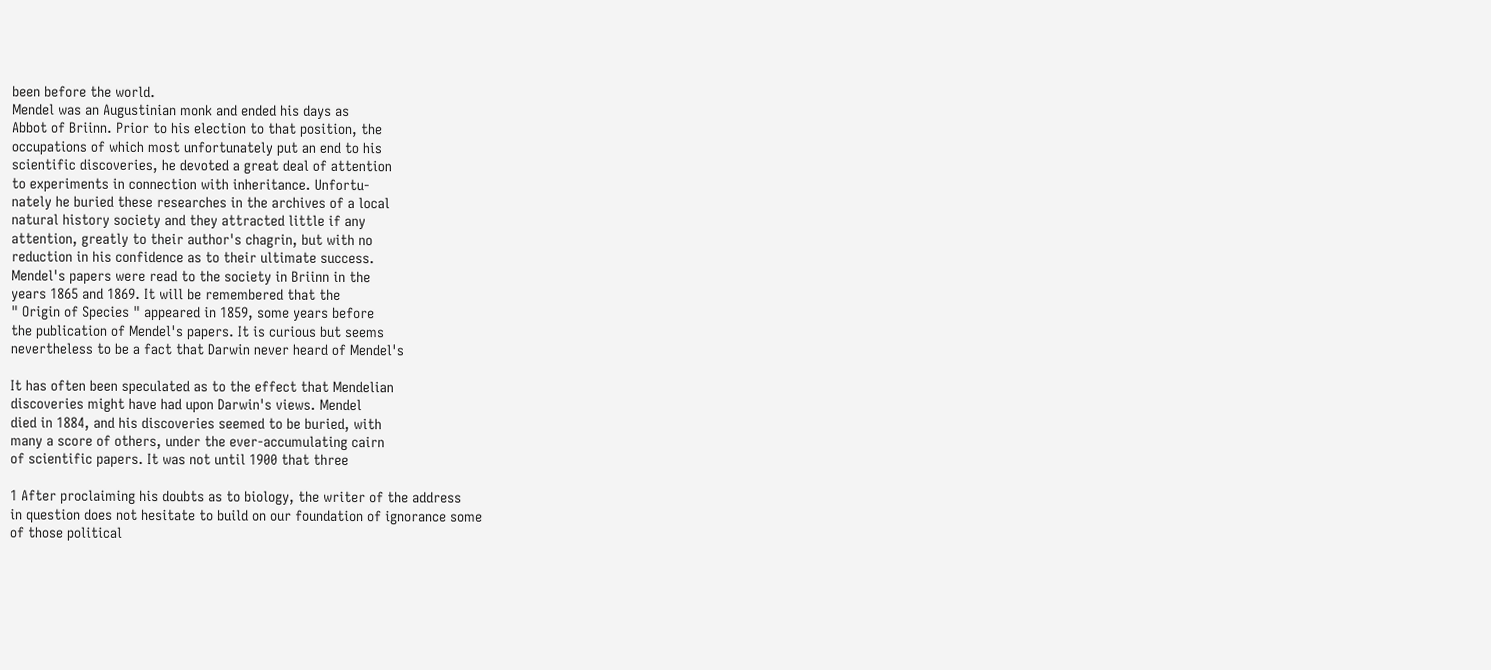been before the world.
Mendel was an Augustinian monk and ended his days as
Abbot of Briinn. Prior to his election to that position, the
occupations of which most unfortunately put an end to his
scientific discoveries, he devoted a great deal of attention
to experiments in connection with inheritance. Unfortu-
nately he buried these researches in the archives of a local
natural history society and they attracted little if any
attention, greatly to their author's chagrin, but with no
reduction in his confidence as to their ultimate success.
Mendel's papers were read to the society in Briinn in the
years 1865 and 1869. It will be remembered that the
" Origin of Species " appeared in 1859, some years before
the publication of Mendel's papers. It is curious but seems
nevertheless to be a fact that Darwin never heard of Mendel's

It has often been speculated as to the effect that Mendelian
discoveries might have had upon Darwin's views. Mendel
died in 1884, and his discoveries seemed to be buried, with
many a score of others, under the ever-accumulating cairn
of scientific papers. It was not until 1900 that three

1 After proclaiming his doubts as to biology, the writer of the address
in question does not hesitate to build on our foundation of ignorance some
of those political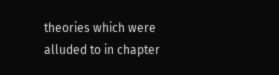theories which were alluded to in chapter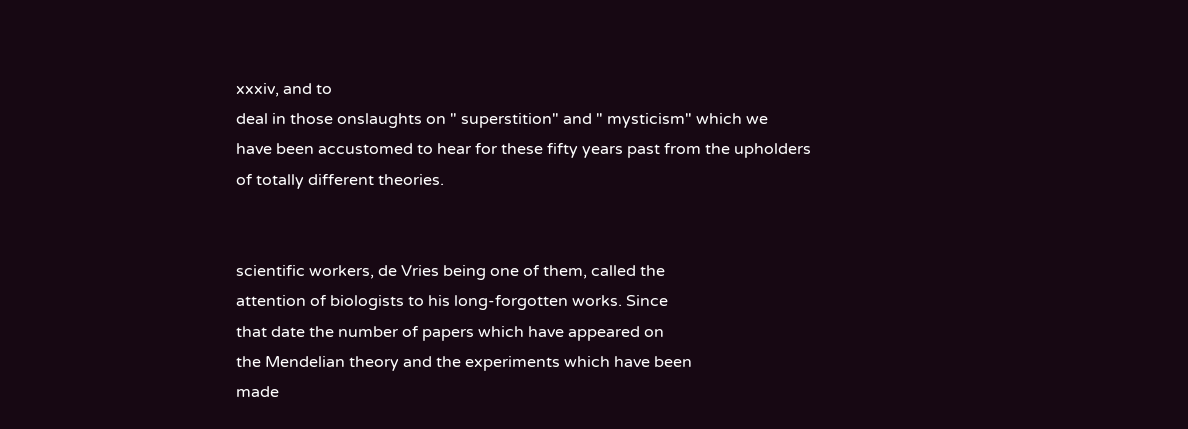xxxiv, and to
deal in those onslaughts on " superstition" and " mysticism" which we
have been accustomed to hear for these fifty years past from the upholders
of totally different theories.


scientific workers, de Vries being one of them, called the
attention of biologists to his long-forgotten works. Since
that date the number of papers which have appeared on
the Mendelian theory and the experiments which have been
made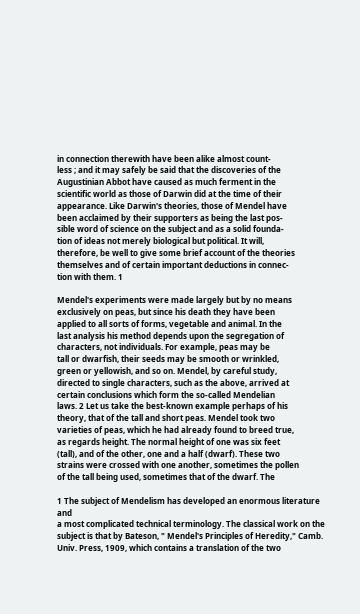in connection therewith have been alike almost count-
less ; and it may safely be said that the discoveries of the
Augustinian Abbot have caused as much ferment in the
scientific world as those of Darwin did at the time of their
appearance. Like Darwin's theories, those of Mendel have
been acclaimed by their supporters as being the last pos-
sible word of science on the subject and as a solid founda-
tion of ideas not merely biological but political. It will,
therefore, be well to give some brief account of the theories
themselves and of certain important deductions in connec-
tion with them. 1

Mendel's experiments were made largely but by no means
exclusively on peas, but since his death they have been
applied to all sorts of forms, vegetable and animal. In the
last analysis his method depends upon the segregation of
characters, not individuals. For example, peas may be
tall or dwarfish, their seeds may be smooth or wrinkled,
green or yellowish, and so on. Mendel, by careful study,
directed to single characters, such as the above, arrived at
certain conclusions which form the so-called Mendelian
laws. 2 Let us take the best-known example perhaps of his
theory, that of the tall and short peas. Mendel took two
varieties of peas, which he had already found to breed true,
as regards height. The normal height of one was six feet
(tall), and of the other, one and a half (dwarf). These two
strains were crossed with one another, sometimes the pollen
of the tall being used, sometimes that of the dwarf. The

1 The subject of Mendelism has developed an enormous literature and
a most complicated technical terminology. The classical work on the
subject is that by Bateson, " Mendel's Principles of Heredity," Camb.
Univ. Press, 1909, which contains a translation of the two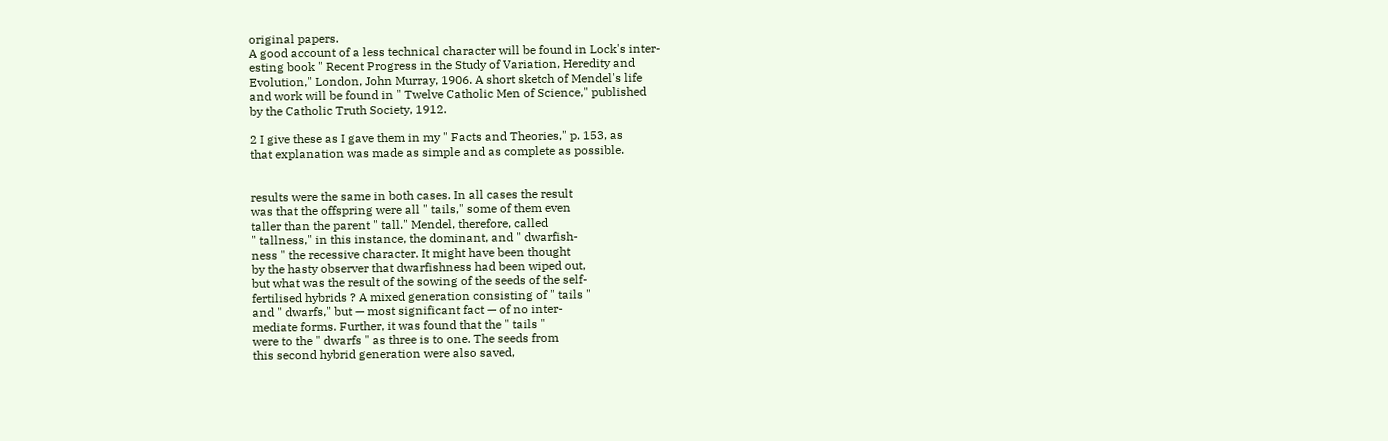original papers.
A good account of a less technical character will be found in Lock's inter-
esting book " Recent Progress in the Study of Variation, Heredity and
Evolution," London, John Murray, 1906. A short sketch of Mendel's life
and work will be found in " Twelve Catholic Men of Science," published
by the Catholic Truth Society, 1912.

2 I give these as I gave them in my " Facts and Theories," p. 153, as
that explanation was made as simple and as complete as possible.


results were the same in both cases. In all cases the result
was that the offspring were all " tails," some of them even
taller than the parent " tall." Mendel, therefore, called
" tallness," in this instance, the dominant, and " dwarfish-
ness " the recessive character. It might have been thought
by the hasty observer that dwarfishness had been wiped out,
but what was the result of the sowing of the seeds of the self-
fertilised hybrids ? A mixed generation consisting of " tails "
and " dwarfs," but — most significant fact — of no inter-
mediate forms. Further, it was found that the " tails "
were to the " dwarfs " as three is to one. The seeds from
this second hybrid generation were also saved,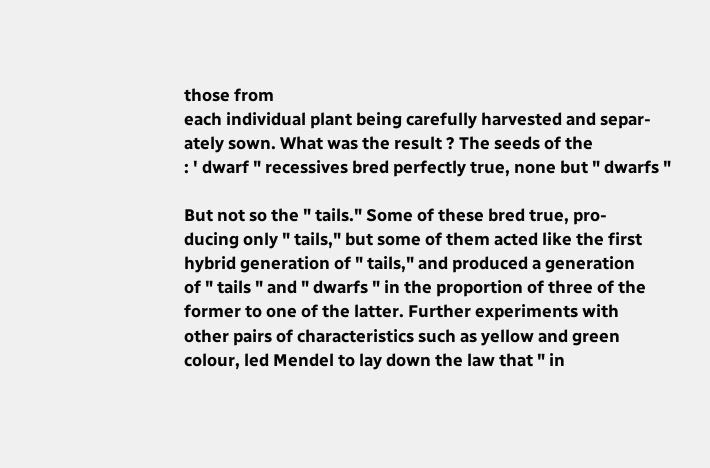those from
each individual plant being carefully harvested and separ-
ately sown. What was the result ? The seeds of the
: ' dwarf " recessives bred perfectly true, none but " dwarfs "

But not so the " tails." Some of these bred true, pro-
ducing only " tails," but some of them acted like the first
hybrid generation of " tails," and produced a generation
of " tails " and " dwarfs " in the proportion of three of the
former to one of the latter. Further experiments with
other pairs of characteristics such as yellow and green
colour, led Mendel to lay down the law that " in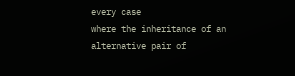every case
where the inheritance of an alternative pair of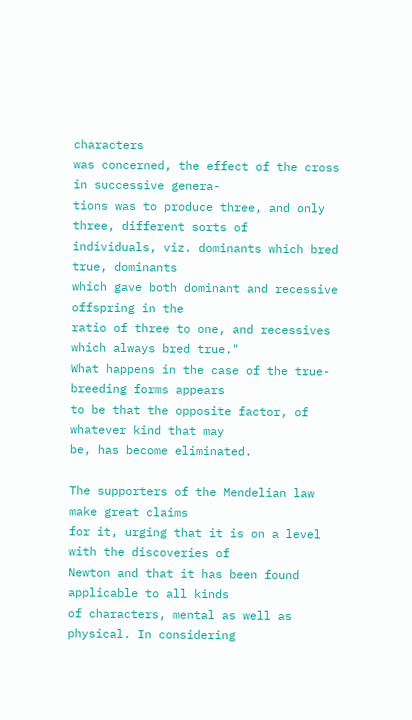characters
was concerned, the effect of the cross in successive genera-
tions was to produce three, and only three, different sorts of
individuals, viz. dominants which bred true, dominants
which gave both dominant and recessive offspring in the
ratio of three to one, and recessives which always bred true."
What happens in the case of the true-breeding forms appears
to be that the opposite factor, of whatever kind that may
be, has become eliminated.

The supporters of the Mendelian law make great claims
for it, urging that it is on a level with the discoveries of
Newton and that it has been found applicable to all kinds
of characters, mental as well as physical. In considering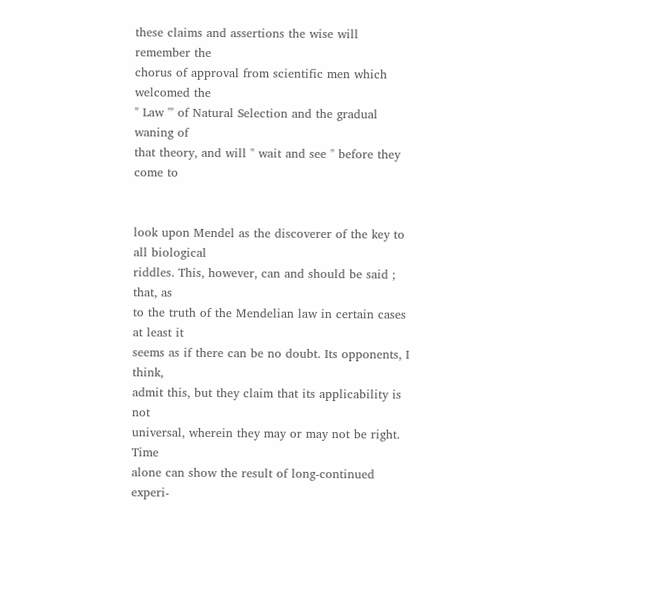these claims and assertions the wise will remember the
chorus of approval from scientific men which welcomed the
" Law '" of Natural Selection and the gradual waning of
that theory, and will " wait and see " before they come to


look upon Mendel as the discoverer of the key to all biological
riddles. This, however, can and should be said ; that, as
to the truth of the Mendelian law in certain cases at least it
seems as if there can be no doubt. Its opponents, I think,
admit this, but they claim that its applicability is not
universal, wherein they may or may not be right. Time
alone can show the result of long-continued experi-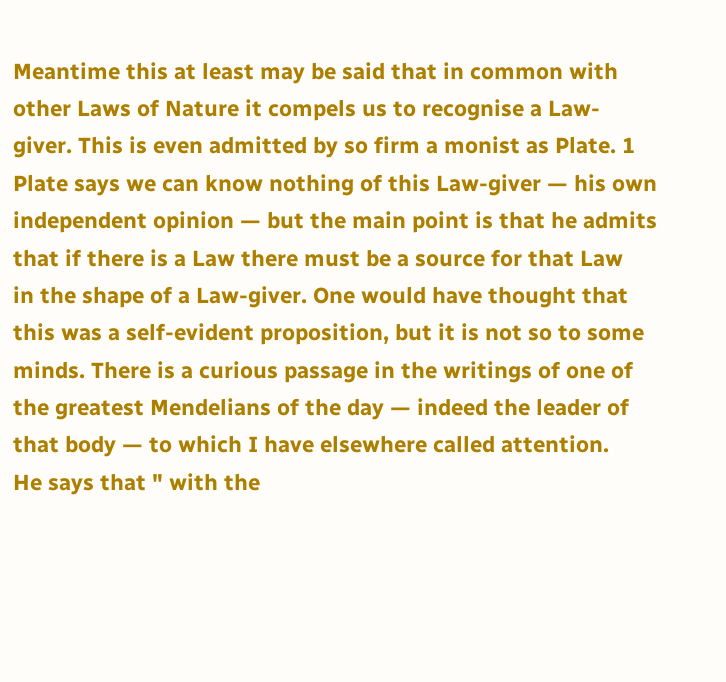Meantime this at least may be said that in common with
other Laws of Nature it compels us to recognise a Law-
giver. This is even admitted by so firm a monist as Plate. 1
Plate says we can know nothing of this Law-giver — his own
independent opinion — but the main point is that he admits
that if there is a Law there must be a source for that Law
in the shape of a Law-giver. One would have thought that
this was a self-evident proposition, but it is not so to some
minds. There is a curious passage in the writings of one of
the greatest Mendelians of the day — indeed the leader of
that body — to which I have elsewhere called attention.
He says that " with the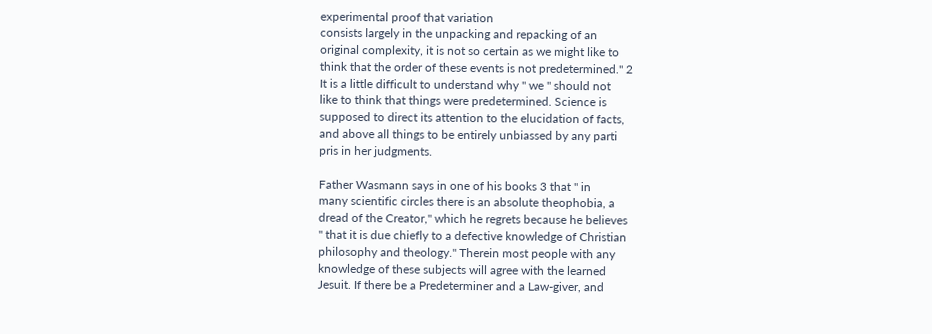experimental proof that variation
consists largely in the unpacking and repacking of an
original complexity, it is not so certain as we might like to
think that the order of these events is not predetermined." 2
It is a little difficult to understand why " we " should not
like to think that things were predetermined. Science is
supposed to direct its attention to the elucidation of facts,
and above all things to be entirely unbiassed by any parti
pris in her judgments.

Father Wasmann says in one of his books 3 that " in
many scientific circles there is an absolute theophobia, a
dread of the Creator," which he regrets because he believes
" that it is due chiefly to a defective knowledge of Christian
philosophy and theology." Therein most people with any
knowledge of these subjects will agree with the learned
Jesuit. If there be a Predeterminer and a Law-giver, and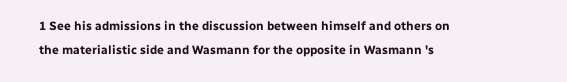1 See his admissions in the discussion between himself and others on
the materialistic side and Wasmann for the opposite in Wasmann 's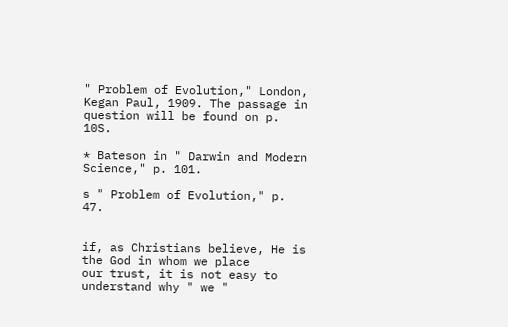" Problem of Evolution," London, Kegan Paul, 1909. The passage in
question will be found on p. 10S.

* Bateson in " Darwin and Modern Science," p. 101.

s " Problem of Evolution," p. 47.


if, as Christians believe, He is the God in whom we place
our trust, it is not easy to understand why " we "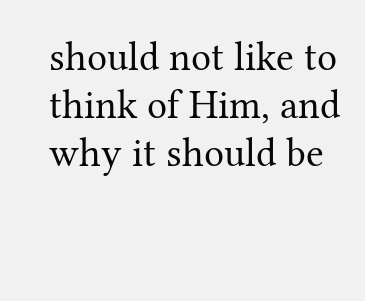should not like to think of Him, and why it should be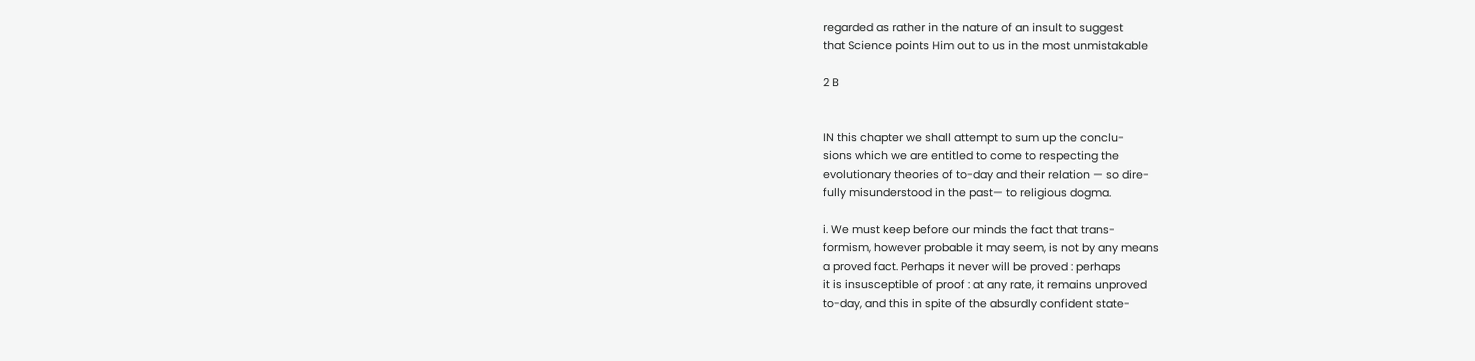regarded as rather in the nature of an insult to suggest
that Science points Him out to us in the most unmistakable

2 B


IN this chapter we shall attempt to sum up the conclu-
sions which we are entitled to come to respecting the
evolutionary theories of to-day and their relation — so dire-
fully misunderstood in the past— to religious dogma.

i. We must keep before our minds the fact that trans-
formism, however probable it may seem, is not by any means
a proved fact. Perhaps it never will be proved : perhaps
it is insusceptible of proof : at any rate, it remains unproved
to-day, and this in spite of the absurdly confident state-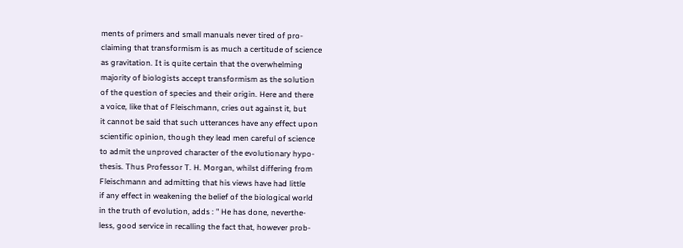ments of primers and small manuals never tired of pro-
claiming that transformism is as much a certitude of science
as gravitation. It is quite certain that the overwhelming
majority of biologists accept transformism as the solution
of the question of species and their origin. Here and there
a voice, like that of Fleischmann, cries out against it, but
it cannot be said that such utterances have any effect upon
scientific opinion, though they lead men careful of science
to admit the unproved character of the evolutionary hypo-
thesis. Thus Professor T. H. Morgan, whilst differing from
Fleischmann and admitting that his views have had little
if any effect in weakening the belief of the biological world
in the truth of evolution, adds : " He has done, neverthe-
less, good service in recalling the fact that, however prob-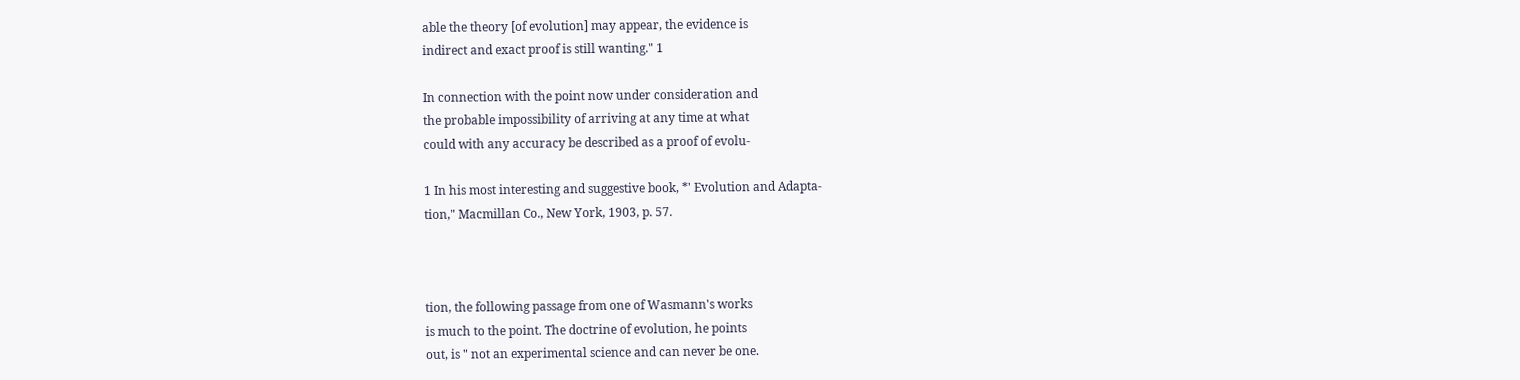able the theory [of evolution] may appear, the evidence is
indirect and exact proof is still wanting." 1

In connection with the point now under consideration and
the probable impossibility of arriving at any time at what
could with any accuracy be described as a proof of evolu-

1 In his most interesting and suggestive book, *' Evolution and Adapta-
tion," Macmillan Co., New York, 1903, p. 57.



tion, the following passage from one of Wasmann's works
is much to the point. The doctrine of evolution, he points
out, is " not an experimental science and can never be one.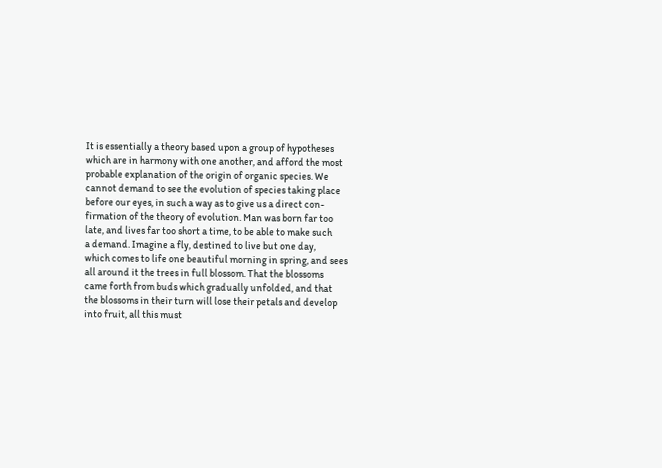It is essentially a theory based upon a group of hypotheses
which are in harmony with one another, and afford the most
probable explanation of the origin of organic species. We
cannot demand to see the evolution of species taking place
before our eyes, in such a way as to give us a direct con-
firmation of the theory of evolution. Man was born far too
late, and lives far too short a time, to be able to make such
a demand. Imagine a fly, destined to live but one day,
which comes to life one beautiful morning in spring, and sees
all around it the trees in full blossom. That the blossoms
came forth from buds which gradually unfolded, and that
the blossoms in their turn will lose their petals and develop
into fruit, all this must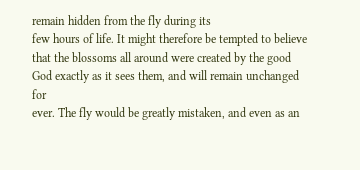remain hidden from the fly during its
few hours of life. It might therefore be tempted to believe
that the blossoms all around were created by the good
God exactly as it sees them, and will remain unchanged for
ever. The fly would be greatly mistaken, and even as an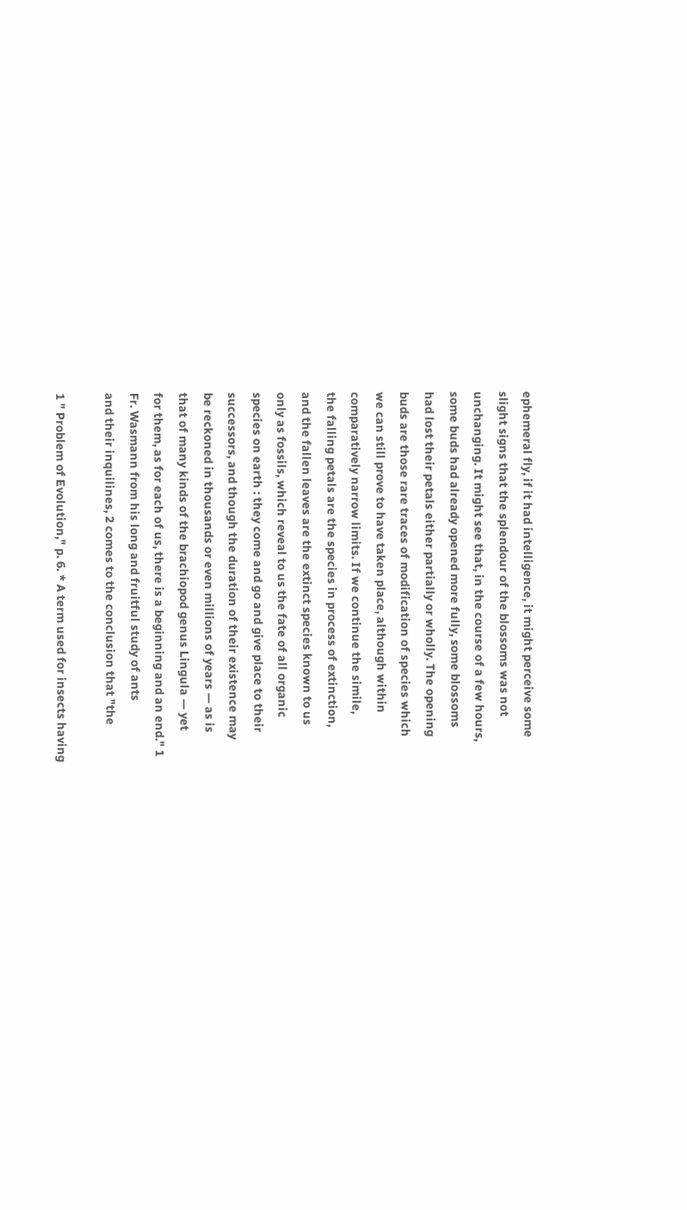ephemeral fly, if it had intelligence, it might perceive some
slight signs that the splendour of the blossoms was not
unchanging. It might see that, in the course of a few hours,
some buds had already opened more fully, some blossoms
had lost their petals either partially or wholly. The opening
buds are those rare traces of modification of species which
we can still prove to have taken place, although within
comparatively narrow limits. If we continue the simile,
the falling petals are the species in process of extinction,
and the fallen leaves are the extinct species known to us
only as fossils, which reveal to us the fate of all organic
species on earth : they come and go and give place to their
successors, and though the duration of their existence may
be reckoned in thousands or even millions of years — as is
that of many kinds of the brachiopod genus Lingula — yet
for them, as for each of us, there is a beginning and an end." 1
Fr. Wasmann from his long and fruitful study of ants
and their inquilines, 2 comes to the conclusion that "the

1 " Problem of Evolution," p. 6. * A term used for insects having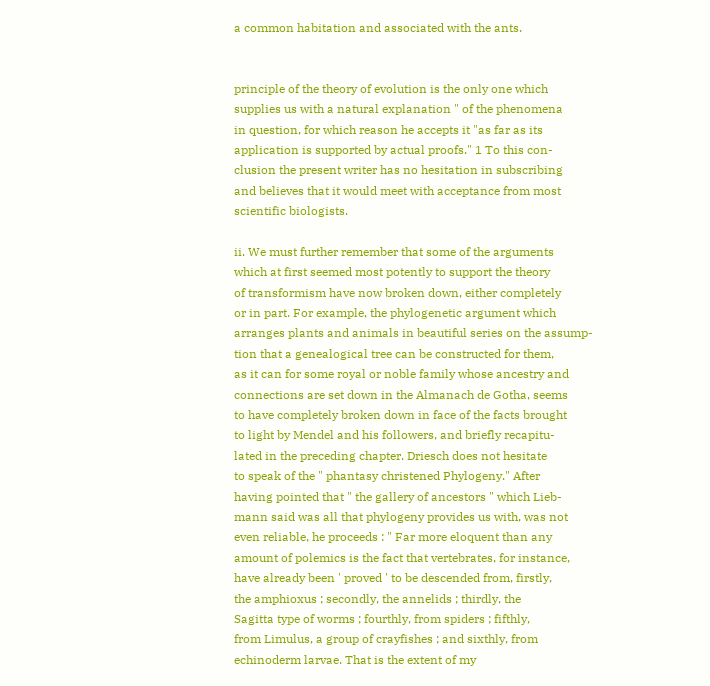a common habitation and associated with the ants.


principle of the theory of evolution is the only one which
supplies us with a natural explanation " of the phenomena
in question, for which reason he accepts it "as far as its
application is supported by actual proofs." 1 To this con-
clusion the present writer has no hesitation in subscribing
and believes that it would meet with acceptance from most
scientific biologists.

ii. We must further remember that some of the arguments
which at first seemed most potently to support the theory
of transformism have now broken down, either completely
or in part. For example, the phylogenetic argument which
arranges plants and animals in beautiful series on the assump-
tion that a genealogical tree can be constructed for them,
as it can for some royal or noble family whose ancestry and
connections are set down in the Almanach de Gotha, seems
to have completely broken down in face of the facts brought
to light by Mendel and his followers, and briefly recapitu-
lated in the preceding chapter. Driesch does not hesitate
to speak of the " phantasy christened Phylogeny." After
having pointed that " the gallery of ancestors " which Lieb-
mann said was all that phylogeny provides us with, was not
even reliable, he proceeds : " Far more eloquent than any
amount of polemics is the fact that vertebrates, for instance,
have already been ' proved ' to be descended from, firstly,
the amphioxus ; secondly, the annelids ; thirdly, the
Sagitta type of worms ; fourthly, from spiders ; fifthly,
from Limulus, a group of crayfishes ; and sixthly, from
echinoderm larvae. That is the extent of my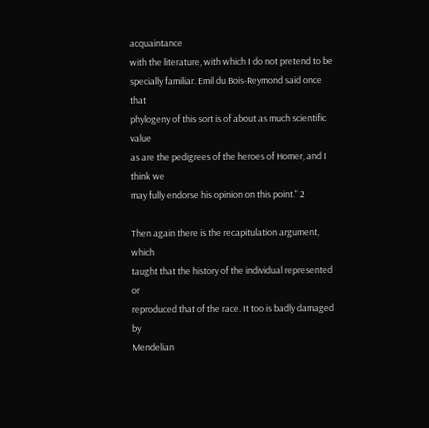acquaintance
with the literature, with which I do not pretend to be
specially familiar. Emil du Bois-Reymond said once that
phylogeny of this sort is of about as much scientific value
as are the pedigrees of the heroes of Homer, and I think we
may fully endorse his opinion on this point." 2

Then again there is the recapitulation argument, which
taught that the history of the individual represented or
reproduced that of the race. It too is badly damaged by
Mendelian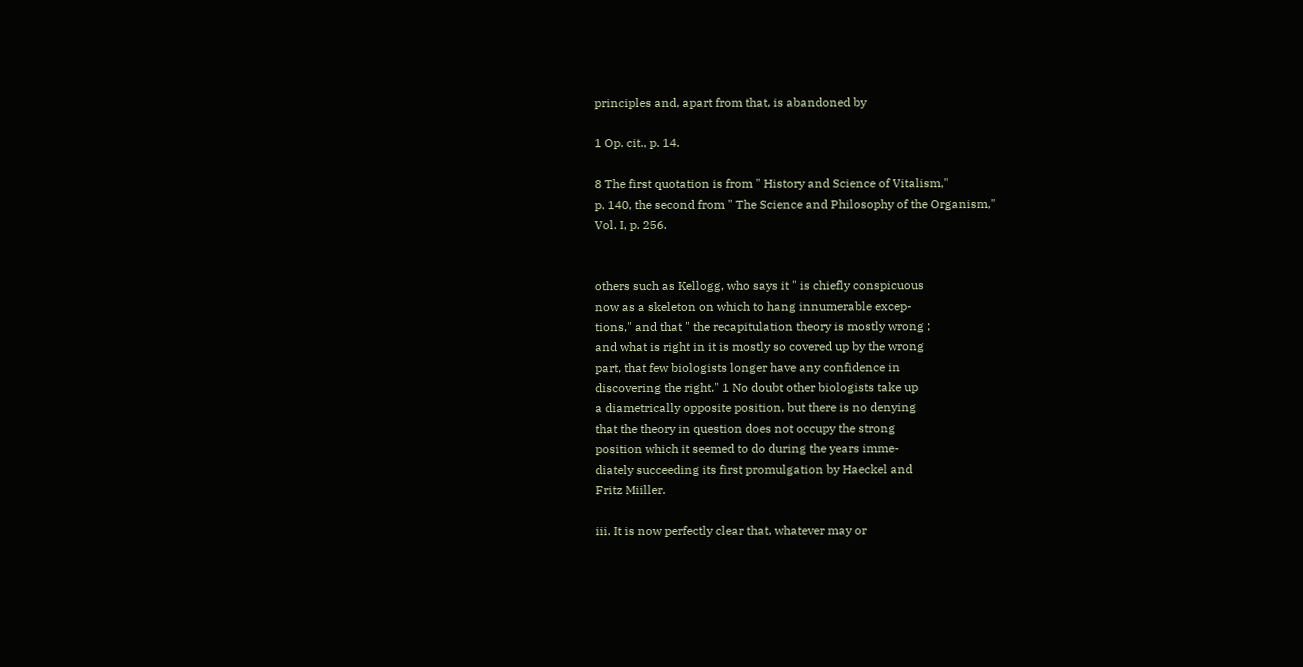principles and, apart from that, is abandoned by

1 Op. cit., p. 14.

8 The first quotation is from " History and Science of Vitalism,"
p. 140, the second from " The Science and Philosophy of the Organism,"
Vol. I, p. 256.


others such as Kellogg, who says it " is chiefly conspicuous
now as a skeleton on which to hang innumerable excep-
tions," and that " the recapitulation theory is mostly wrong ;
and what is right in it is mostly so covered up by the wrong
part, that few biologists longer have any confidence in
discovering the right." 1 No doubt other biologists take up
a diametrically opposite position, but there is no denying
that the theory in question does not occupy the strong
position which it seemed to do during the years imme-
diately succeeding its first promulgation by Haeckel and
Fritz Miiller.

iii. It is now perfectly clear that, whatever may or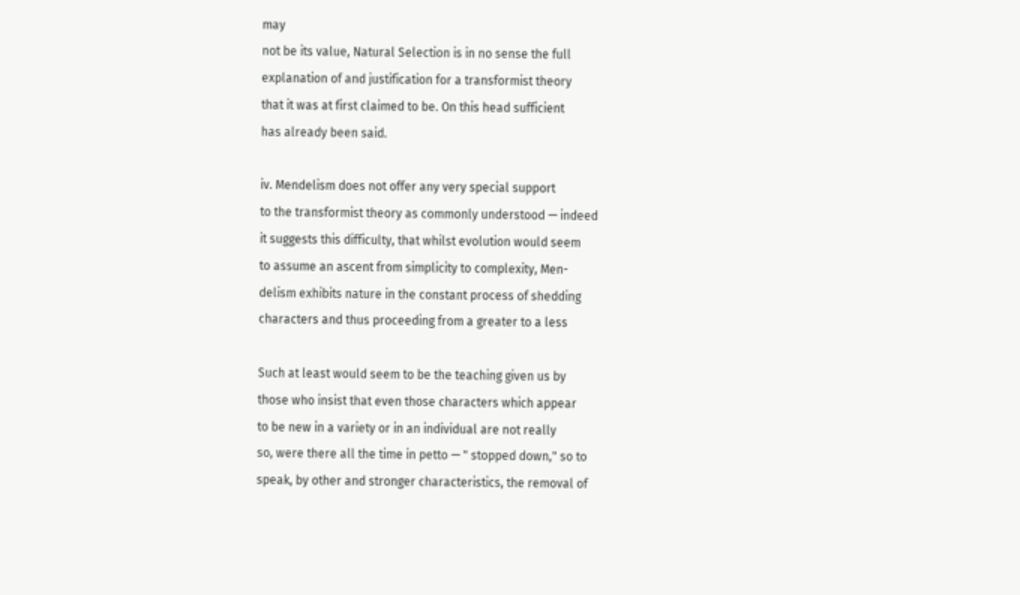may
not be its value, Natural Selection is in no sense the full
explanation of and justification for a transformist theory
that it was at first claimed to be. On this head sufficient
has already been said.

iv. Mendelism does not offer any very special support
to the transformist theory as commonly understood — indeed
it suggests this difficulty, that whilst evolution would seem
to assume an ascent from simplicity to complexity, Men-
delism exhibits nature in the constant process of shedding
characters and thus proceeding from a greater to a less

Such at least would seem to be the teaching given us by
those who insist that even those characters which appear
to be new in a variety or in an individual are not really
so, were there all the time in petto — " stopped down," so to
speak, by other and stronger characteristics, the removal of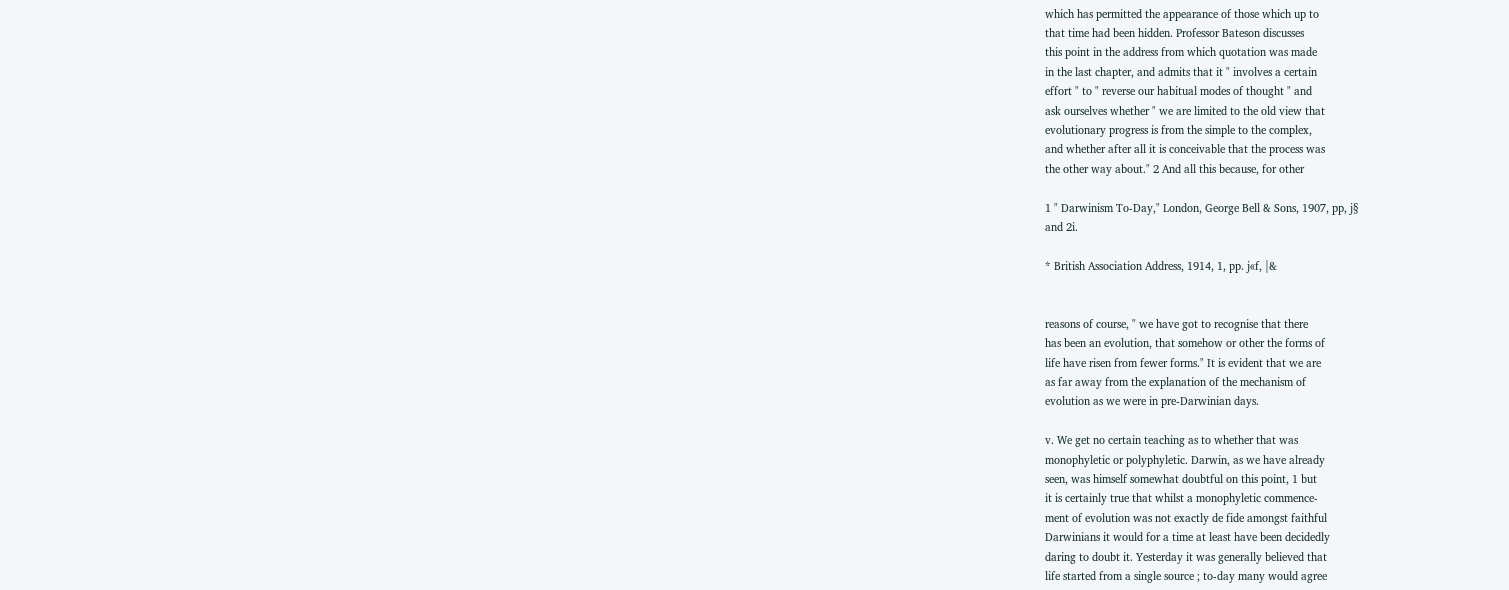which has permitted the appearance of those which up to
that time had been hidden. Professor Bateson discusses
this point in the address from which quotation was made
in the last chapter, and admits that it " involves a certain
effort " to " reverse our habitual modes of thought " and
ask ourselves whether " we are limited to the old view that
evolutionary progress is from the simple to the complex,
and whether after all it is conceivable that the process was
the other way about." 2 And all this because, for other

1 " Darwinism To-Day," London, George Bell & Sons, 1907, pp, j§
and 2i.

* British Association Address, 1914, 1, pp. j«f, |&


reasons of course, " we have got to recognise that there
has been an evolution, that somehow or other the forms of
life have risen from fewer forms." It is evident that we are
as far away from the explanation of the mechanism of
evolution as we were in pre-Darwinian days.

v. We get no certain teaching as to whether that was
monophyletic or polyphyletic. Darwin, as we have already
seen, was himself somewhat doubtful on this point, 1 but
it is certainly true that whilst a monophyletic commence-
ment of evolution was not exactly de fide amongst faithful
Darwinians it would for a time at least have been decidedly
daring to doubt it. Yesterday it was generally believed that
life started from a single source ; to-day many would agree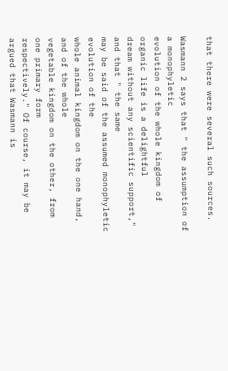that there were several such sources.

Wasmann 2 says that " the assumption of a monophyletic
evolution of the whole kingdom of organic life is a delightful
dream without any scientific support," and that " the same
may be said of the assumed monophyletic evolution of the
whole animal kingdom on the one hand, and of the whole
vegetable kingdom on the other, from one primary form
respectively." Of course, it may be argued that Wasmann is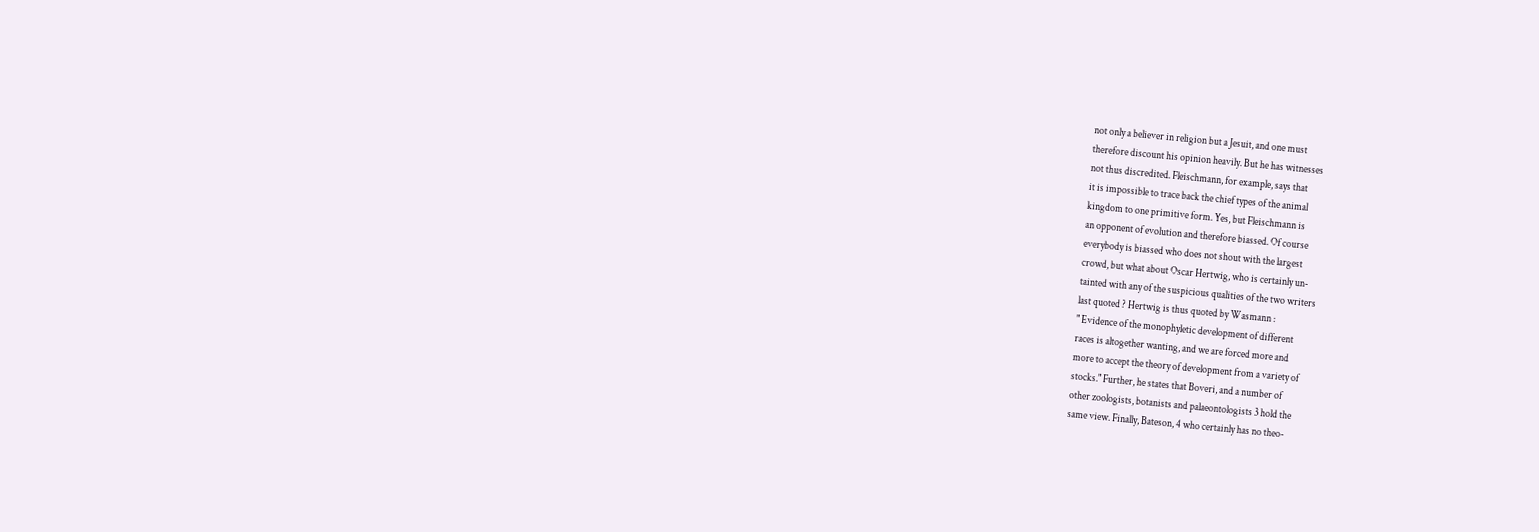not only a believer in religion but a Jesuit, and one must
therefore discount his opinion heavily. But he has witnesses
not thus discredited. Fleischmann, for example, says that
it is impossible to trace back the chief types of the animal
kingdom to one primitive form. Yes, but Fleischmann is
an opponent of evolution and therefore biassed. Of course
everybody is biassed who does not shout with the largest
crowd, but what about Oscar Hertwig, who is certainly un-
tainted with any of the suspicious qualities of the two writers
last quoted ? Hertwig is thus quoted by Wasmann :
" Evidence of the monophyletic development of different
races is altogether wanting, and we are forced more and
more to accept the theory of development from a variety of
stocks." Further, he states that Boveri, and a number of
other zoologists, botanists and palaeontologists 3 hold the
same view. Finally, Bateson, 4 who certainly has no theo-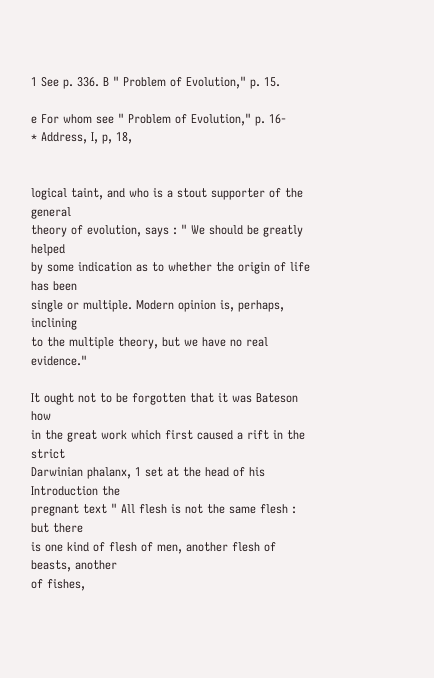1 See p. 336. B " Problem of Evolution," p. 15.

e For whom see " Problem of Evolution," p. 16-
* Address, I, p, 18,


logical taint, and who is a stout supporter of the general
theory of evolution, says : " We should be greatly helped
by some indication as to whether the origin of life has been
single or multiple. Modern opinion is, perhaps, inclining
to the multiple theory, but we have no real evidence."

It ought not to be forgotten that it was Bateson how
in the great work which first caused a rift in the strict
Darwinian phalanx, 1 set at the head of his Introduction the
pregnant text " All flesh is not the same flesh : but there
is one kind of flesh of men, another flesh of beasts, another
of fishes,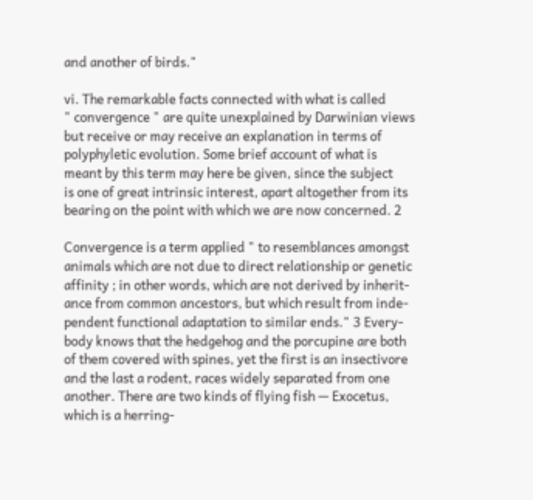and another of birds."

vi. The remarkable facts connected with what is called
" convergence " are quite unexplained by Darwinian views
but receive or may receive an explanation in terms of
polyphyletic evolution. Some brief account of what is
meant by this term may here be given, since the subject
is one of great intrinsic interest, apart altogether from its
bearing on the point with which we are now concerned. 2

Convergence is a term applied " to resemblances amongst
animals which are not due to direct relationship or genetic
affinity ; in other words, which are not derived by inherit-
ance from common ancestors, but which result from inde-
pendent functional adaptation to similar ends." 3 Every-
body knows that the hedgehog and the porcupine are both
of them covered with spines, yet the first is an insectivore
and the last a rodent, races widely separated from one
another. There are two kinds of flying fish — Exocetus,
which is a herring-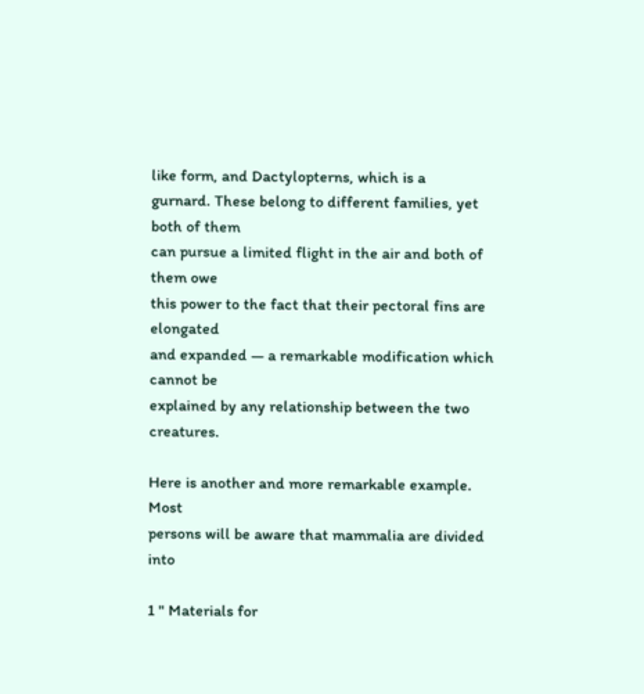like form, and Dactylopterns, which is a
gurnard. These belong to different families, yet both of them
can pursue a limited flight in the air and both of them owe
this power to the fact that their pectoral fins are elongated
and expanded — a remarkable modification which cannot be
explained by any relationship between the two creatures.

Here is another and more remarkable example. Most
persons will be aware that mammalia are divided into

1 " Materials for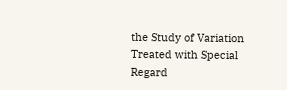the Study of Variation Treated with Special Regard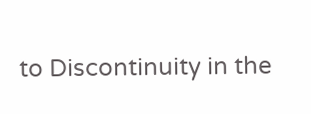to Discontinuity in the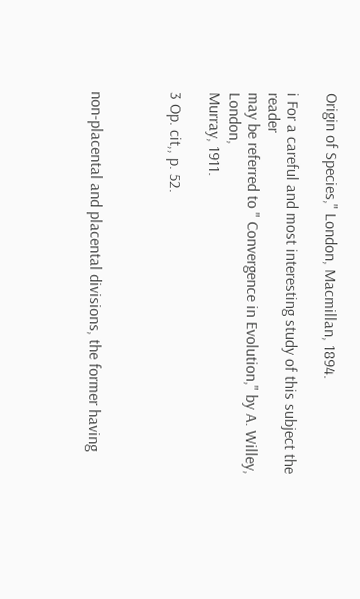Origin of Species," London, Macmillan, 1894.

i For a careful and most interesting study of this subject the reader
may be referred to " Convergence in Evolution," by A. Willey, London,
Murray, 1911.

3 Op. cit,, p. 52.



non-placental and placental divisions, the former having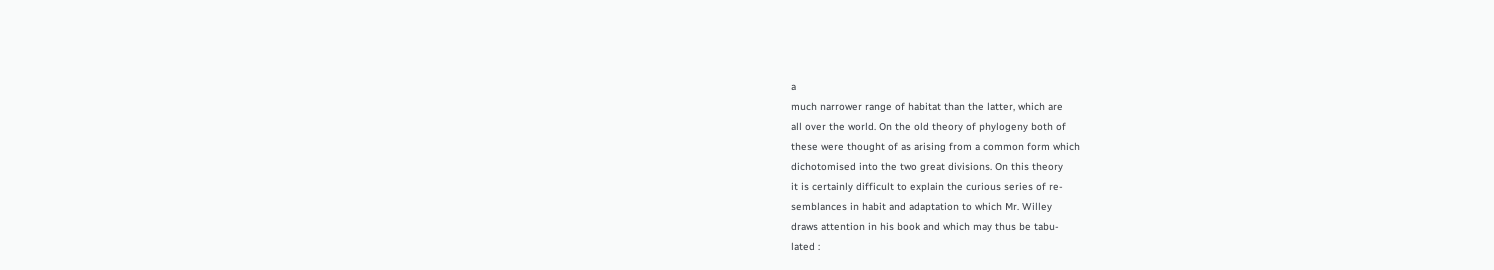a
much narrower range of habitat than the latter, which are
all over the world. On the old theory of phylogeny both of
these were thought of as arising from a common form which
dichotomised into the two great divisions. On this theory
it is certainly difficult to explain the curious series of re-
semblances in habit and adaptation to which Mr. Willey
draws attention in his book and which may thus be tabu-
lated :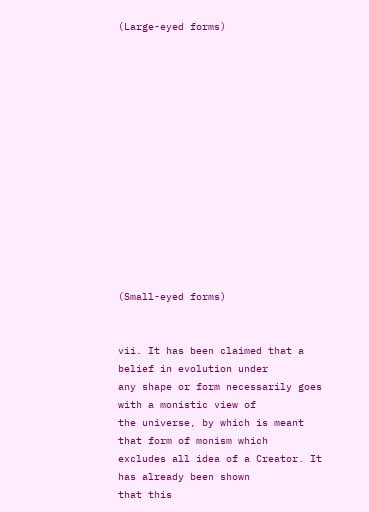(Large-eyed forms)














(Small-eyed forms)


vii. It has been claimed that a belief in evolution under
any shape or form necessarily goes with a monistic view of
the universe, by which is meant that form of monism which
excludes all idea of a Creator. It has already been shown
that this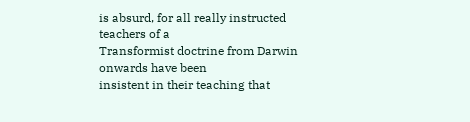is absurd, for all really instructed teachers of a
Transformist doctrine from Darwin onwards have been
insistent in their teaching that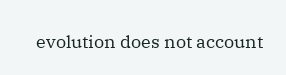evolution does not account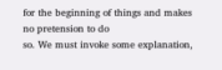for the beginning of things and makes no pretension to do
so. We must invoke some explanation,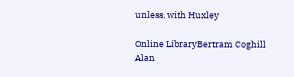unless, with Huxley

Online LibraryBertram Coghill Alan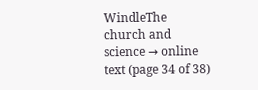WindleThe church and science → online text (page 34 of 38)